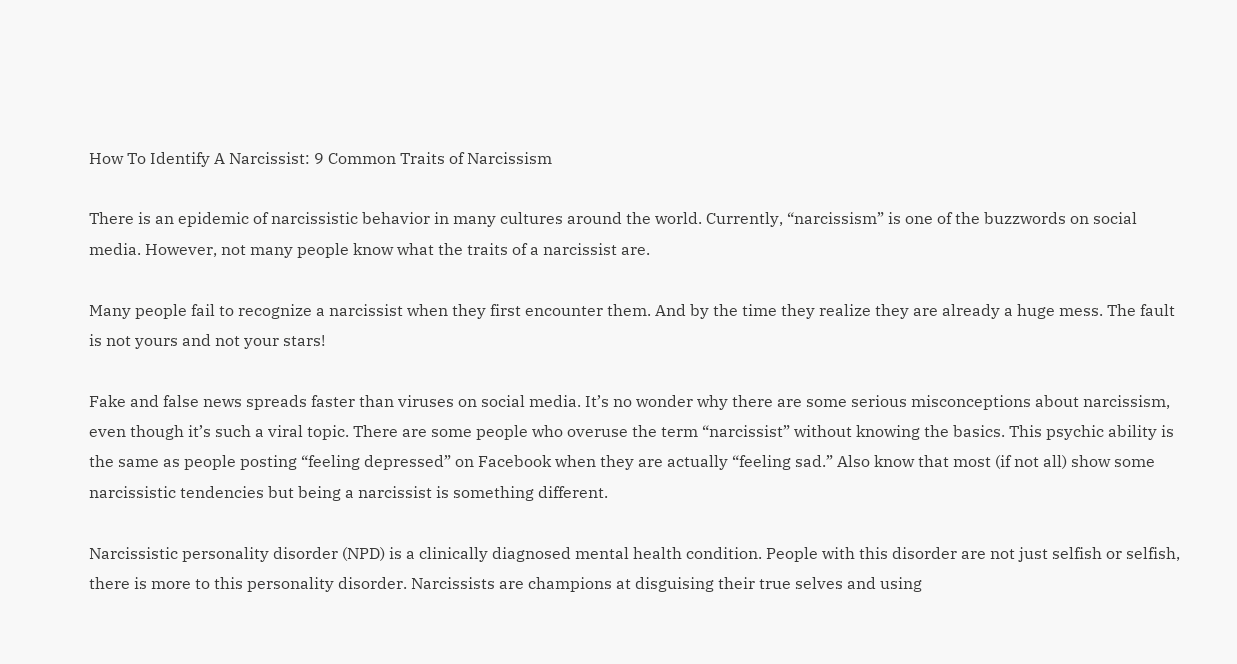How To Identify A Narcissist: 9 Common Traits of Narcissism

There is an epidemic of narcissistic behavior in many cultures around the world. Currently, “narcissism” is one of the buzzwords on social media. However, not many people know what the traits of a narcissist are.

Many people fail to recognize a narcissist when they first encounter them. And by the time they realize they are already a huge mess. The fault is not yours and not your stars!

Fake and false news spreads faster than viruses on social media. It’s no wonder why there are some serious misconceptions about narcissism, even though it’s such a viral topic. There are some people who overuse the term “narcissist” without knowing the basics. This psychic ability is the same as people posting “feeling depressed” on Facebook when they are actually “feeling sad.” Also know that most (if not all) show some narcissistic tendencies but being a narcissist is something different.

Narcissistic personality disorder (NPD) is a clinically diagnosed mental health condition. People with this disorder are not just selfish or selfish, there is more to this personality disorder. Narcissists are champions at disguising their true selves and using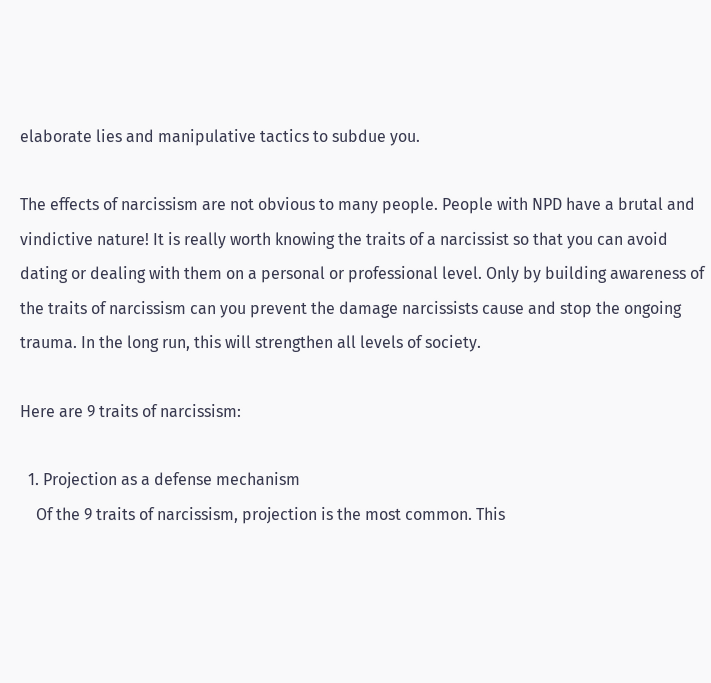elaborate lies and manipulative tactics to subdue you.

The effects of narcissism are not obvious to many people. People with NPD have a brutal and vindictive nature! It is really worth knowing the traits of a narcissist so that you can avoid dating or dealing with them on a personal or professional level. Only by building awareness of the traits of narcissism can you prevent the damage narcissists cause and stop the ongoing trauma. In the long run, this will strengthen all levels of society.

Here are 9 traits of narcissism:

  1. Projection as a defense mechanism
    Of the 9 traits of narcissism, projection is the most common. This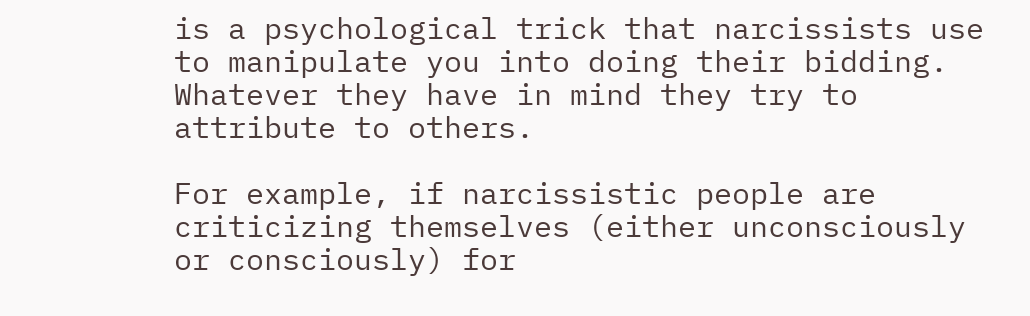is a psychological trick that narcissists use to manipulate you into doing their bidding. Whatever they have in mind they try to attribute to others.

For example, if narcissistic people are criticizing themselves (either unconsciously or consciously) for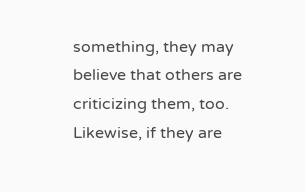something, they may believe that others are criticizing them, too. Likewise, if they are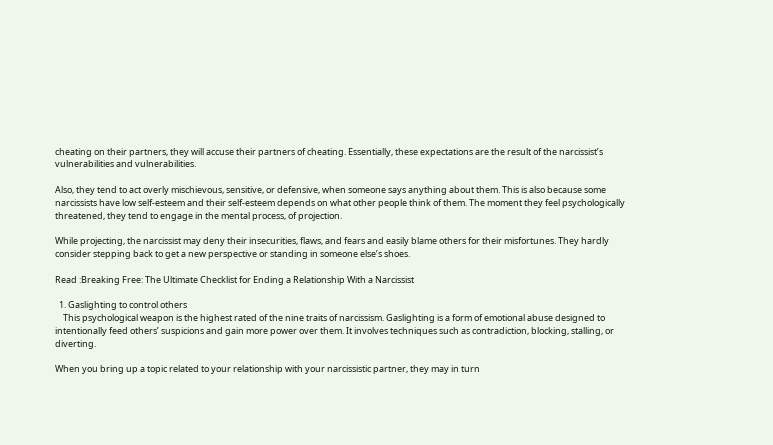cheating on their partners, they will accuse their partners of cheating. Essentially, these expectations are the result of the narcissist’s vulnerabilities and vulnerabilities.

Also, they tend to act overly mischievous, sensitive, or defensive, when someone says anything about them. This is also because some narcissists have low self-esteem and their self-esteem depends on what other people think of them. The moment they feel psychologically threatened, they tend to engage in the mental process, of projection.

While projecting, the narcissist may deny their insecurities, flaws, and fears and easily blame others for their misfortunes. They hardly consider stepping back to get a new perspective or standing in someone else’s shoes.

Read :Breaking Free: The Ultimate Checklist for Ending a Relationship With a Narcissist

  1. Gaslighting to control others
    This psychological weapon is the highest rated of the nine traits of narcissism. Gaslighting is a form of emotional abuse designed to intentionally feed others’ suspicions and gain more power over them. It involves techniques such as contradiction, blocking, stalling, or diverting.

When you bring up a topic related to your relationship with your narcissistic partner, they may in turn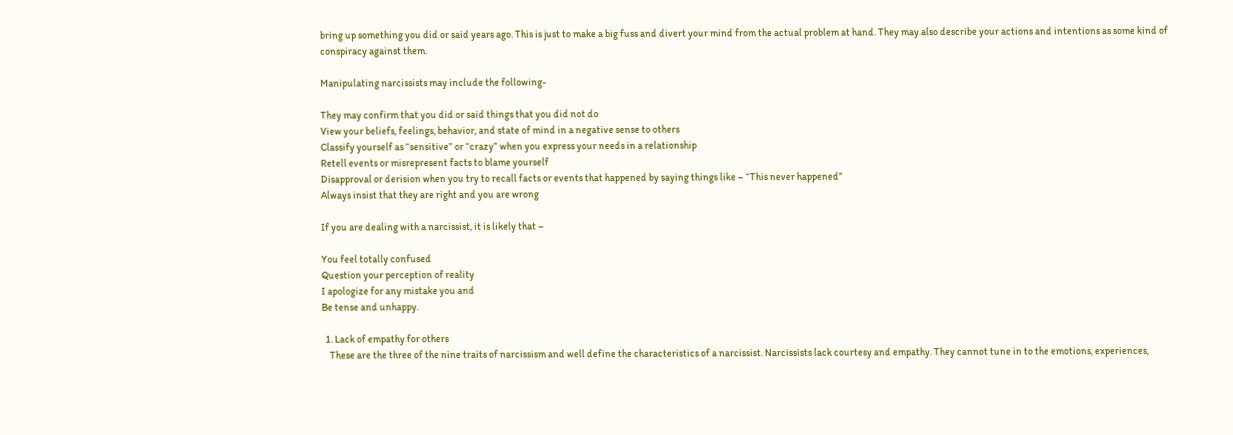bring up something you did or said years ago. This is just to make a big fuss and divert your mind from the actual problem at hand. They may also describe your actions and intentions as some kind of conspiracy against them.

Manipulating narcissists may include the following-

They may confirm that you did or said things that you did not do
View your beliefs, feelings, behavior, and state of mind in a negative sense to others
Classify yourself as “sensitive” or “crazy” when you express your needs in a relationship
Retell events or misrepresent facts to blame yourself
Disapproval or derision when you try to recall facts or events that happened by saying things like – “This never happened”
Always insist that they are right and you are wrong

If you are dealing with a narcissist, it is likely that –

You feel totally confused
Question your perception of reality
I apologize for any mistake you and
Be tense and unhappy.

  1. Lack of empathy for others
    These are the three of the nine traits of narcissism and well define the characteristics of a narcissist. Narcissists lack courtesy and empathy. They cannot tune in to the emotions, experiences,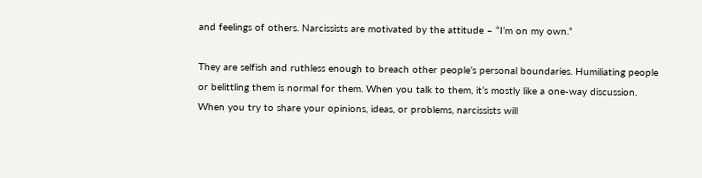and feelings of others. Narcissists are motivated by the attitude – “I’m on my own.”

They are selfish and ruthless enough to breach other people’s personal boundaries. Humiliating people or belittling them is normal for them. When you talk to them, it’s mostly like a one-way discussion. When you try to share your opinions, ideas, or problems, narcissists will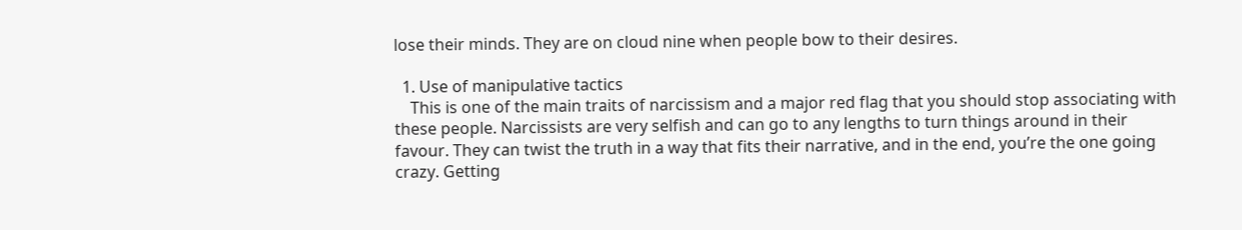lose their minds. They are on cloud nine when people bow to their desires.

  1. Use of manipulative tactics
    This is one of the main traits of narcissism and a major red flag that you should stop associating with these people. Narcissists are very selfish and can go to any lengths to turn things around in their favour. They can twist the truth in a way that fits their narrative, and in the end, you’re the one going crazy. Getting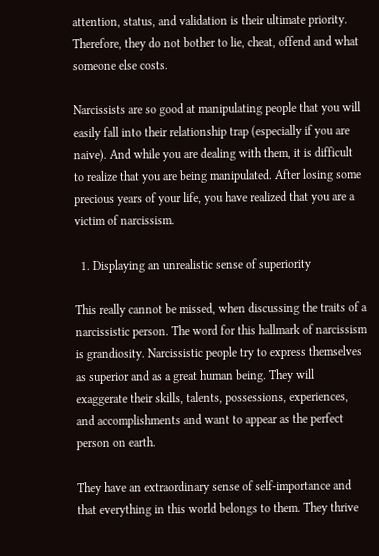attention, status, and validation is their ultimate priority. Therefore, they do not bother to lie, cheat, offend and what someone else costs.

Narcissists are so good at manipulating people that you will easily fall into their relationship trap (especially if you are naive). And while you are dealing with them, it is difficult to realize that you are being manipulated. After losing some precious years of your life, you have realized that you are a victim of narcissism.

  1. Displaying an unrealistic sense of superiority

This really cannot be missed, when discussing the traits of a narcissistic person. The word for this hallmark of narcissism is grandiosity. Narcissistic people try to express themselves as superior and as a great human being. They will exaggerate their skills, talents, possessions, experiences, and accomplishments and want to appear as the perfect person on earth.

They have an extraordinary sense of self-importance and that everything in this world belongs to them. They thrive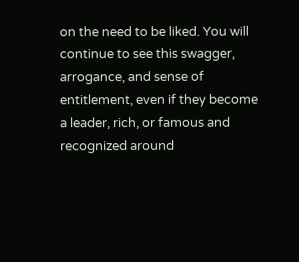on the need to be liked. You will continue to see this swagger, arrogance, and sense of entitlement, even if they become a leader, rich, or famous and recognized around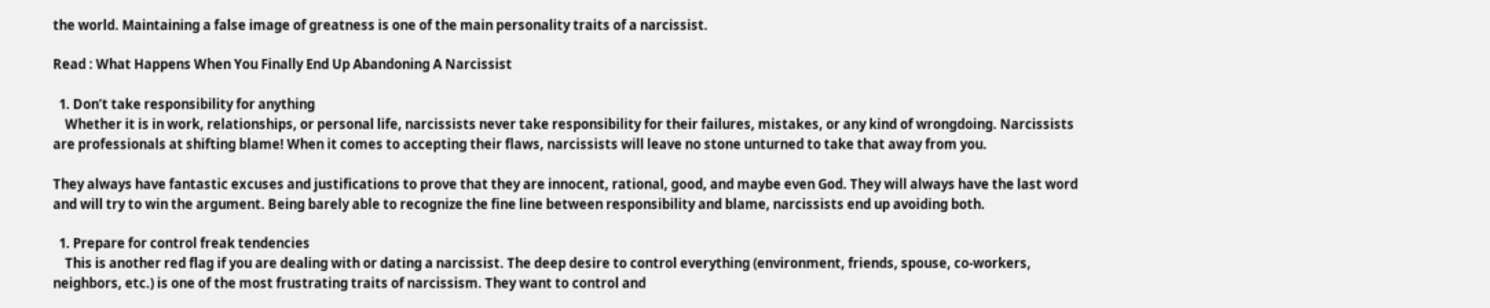the world. Maintaining a false image of greatness is one of the main personality traits of a narcissist.

Read : What Happens When You Finally End Up Abandoning A Narcissist

  1. Don’t take responsibility for anything
    Whether it is in work, relationships, or personal life, narcissists never take responsibility for their failures, mistakes, or any kind of wrongdoing. Narcissists are professionals at shifting blame! When it comes to accepting their flaws, narcissists will leave no stone unturned to take that away from you.

They always have fantastic excuses and justifications to prove that they are innocent, rational, good, and maybe even God. They will always have the last word and will try to win the argument. Being barely able to recognize the fine line between responsibility and blame, narcissists end up avoiding both.

  1. Prepare for control freak tendencies
    This is another red flag if you are dealing with or dating a narcissist. The deep desire to control everything (environment, friends, spouse, co-workers, neighbors, etc.) is one of the most frustrating traits of narcissism. They want to control and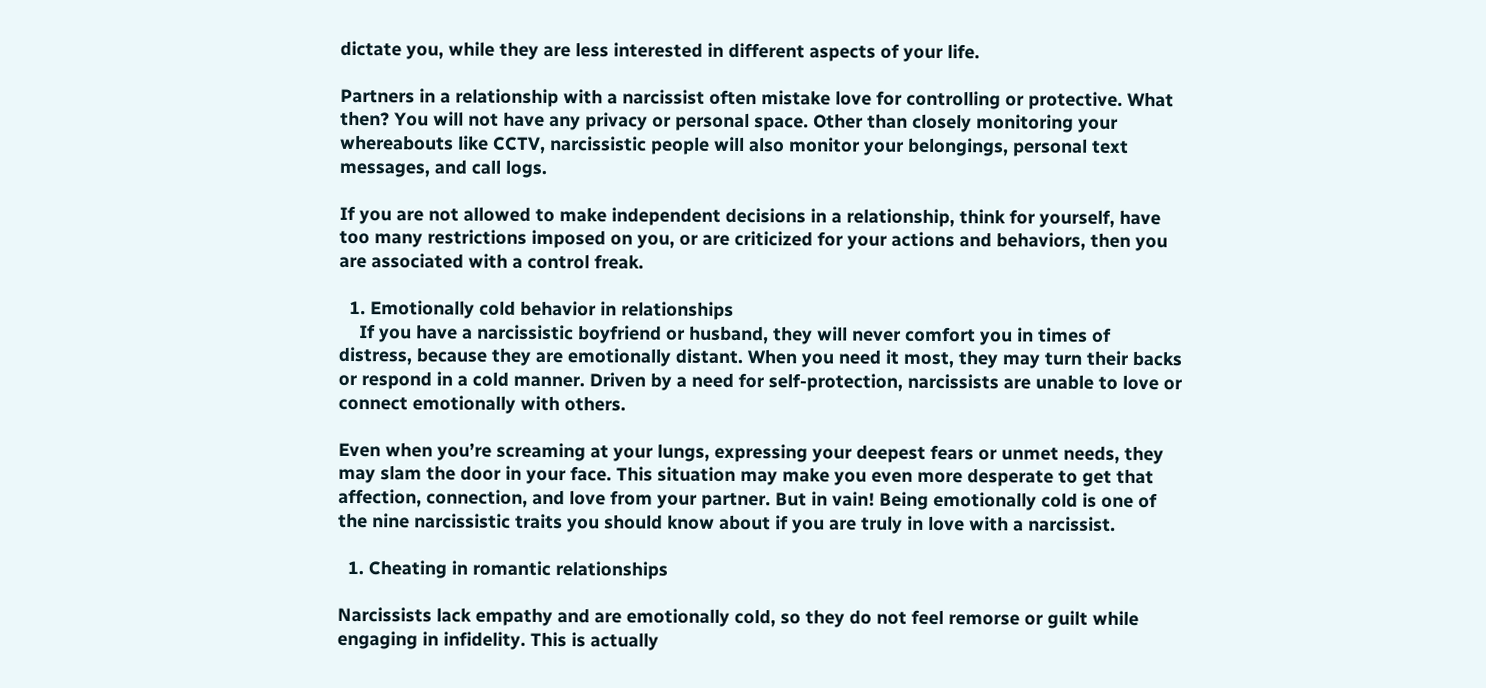dictate you, while they are less interested in different aspects of your life.

Partners in a relationship with a narcissist often mistake love for controlling or protective. What then? You will not have any privacy or personal space. Other than closely monitoring your whereabouts like CCTV, narcissistic people will also monitor your belongings, personal text messages, and call logs.

If you are not allowed to make independent decisions in a relationship, think for yourself, have too many restrictions imposed on you, or are criticized for your actions and behaviors, then you are associated with a control freak.

  1. Emotionally cold behavior in relationships
    If you have a narcissistic boyfriend or husband, they will never comfort you in times of distress, because they are emotionally distant. When you need it most, they may turn their backs or respond in a cold manner. Driven by a need for self-protection, narcissists are unable to love or connect emotionally with others.

Even when you’re screaming at your lungs, expressing your deepest fears or unmet needs, they may slam the door in your face. This situation may make you even more desperate to get that affection, connection, and love from your partner. But in vain! Being emotionally cold is one of the nine narcissistic traits you should know about if you are truly in love with a narcissist.

  1. Cheating in romantic relationships

Narcissists lack empathy and are emotionally cold, so they do not feel remorse or guilt while engaging in infidelity. This is actually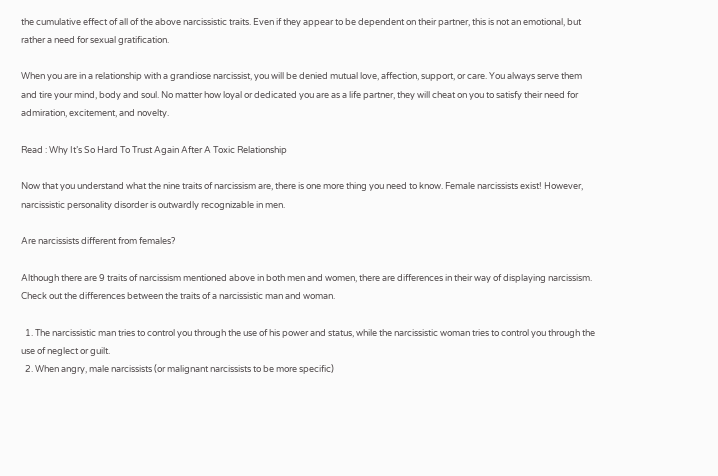the cumulative effect of all of the above narcissistic traits. Even if they appear to be dependent on their partner, this is not an emotional, but rather a need for sexual gratification.

When you are in a relationship with a grandiose narcissist, you will be denied mutual love, affection, support, or care. You always serve them and tire your mind, body and soul. No matter how loyal or dedicated you are as a life partner, they will cheat on you to satisfy their need for admiration, excitement, and novelty.

Read : Why It’s So Hard To Trust Again After A Toxic Relationship

Now that you understand what the nine traits of narcissism are, there is one more thing you need to know. Female narcissists exist! However, narcissistic personality disorder is outwardly recognizable in men.

Are narcissists different from females?

Although there are 9 traits of narcissism mentioned above in both men and women, there are differences in their way of displaying narcissism. Check out the differences between the traits of a narcissistic man and woman.

  1. The narcissistic man tries to control you through the use of his power and status, while the narcissistic woman tries to control you through the use of neglect or guilt.
  2. When angry, male narcissists (or malignant narcissists to be more specific)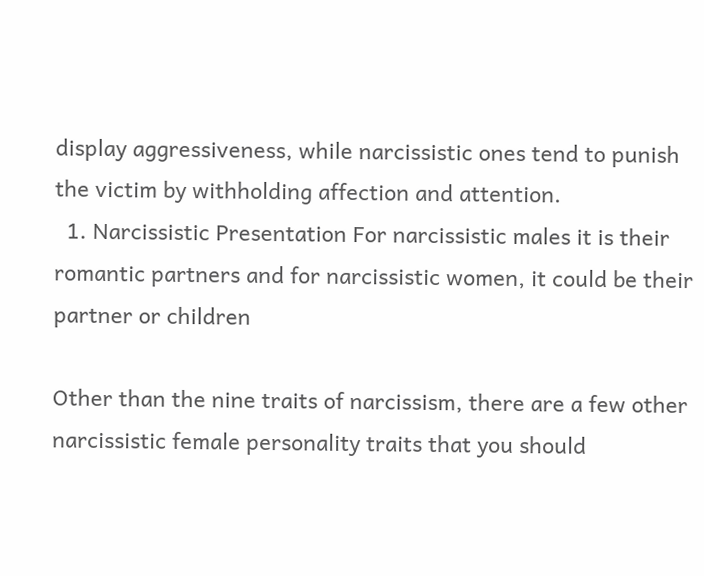display aggressiveness, while narcissistic ones tend to punish the victim by withholding affection and attention.
  1. Narcissistic Presentation For narcissistic males it is their romantic partners and for narcissistic women, it could be their partner or children

Other than the nine traits of narcissism, there are a few other narcissistic female personality traits that you should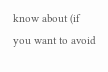know about (if you want to avoid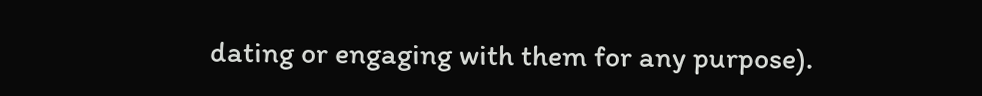dating or engaging with them for any purpose).